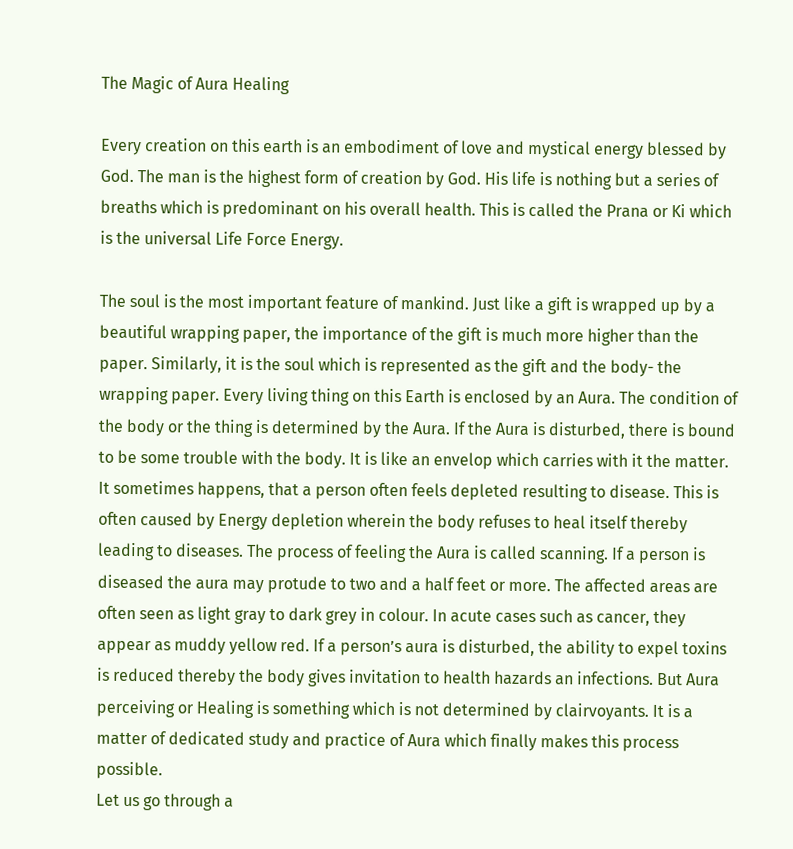The Magic of Aura Healing

Every creation on this earth is an embodiment of love and mystical energy blessed by God. The man is the highest form of creation by God. His life is nothing but a series of breaths which is predominant on his overall health. This is called the Prana or Ki which is the universal Life Force Energy.

The soul is the most important feature of mankind. Just like a gift is wrapped up by a beautiful wrapping paper, the importance of the gift is much more higher than the paper. Similarly, it is the soul which is represented as the gift and the body- the wrapping paper. Every living thing on this Earth is enclosed by an Aura. The condition of the body or the thing is determined by the Aura. If the Aura is disturbed, there is bound to be some trouble with the body. It is like an envelop which carries with it the matter. It sometimes happens, that a person often feels depleted resulting to disease. This is often caused by Energy depletion wherein the body refuses to heal itself thereby leading to diseases. The process of feeling the Aura is called scanning. If a person is diseased the aura may protude to two and a half feet or more. The affected areas are often seen as light gray to dark grey in colour. In acute cases such as cancer, they appear as muddy yellow red. If a person’s aura is disturbed, the ability to expel toxins is reduced thereby the body gives invitation to health hazards an infections. But Aura perceiving or Healing is something which is not determined by clairvoyants. It is a matter of dedicated study and practice of Aura which finally makes this process possible.
Let us go through a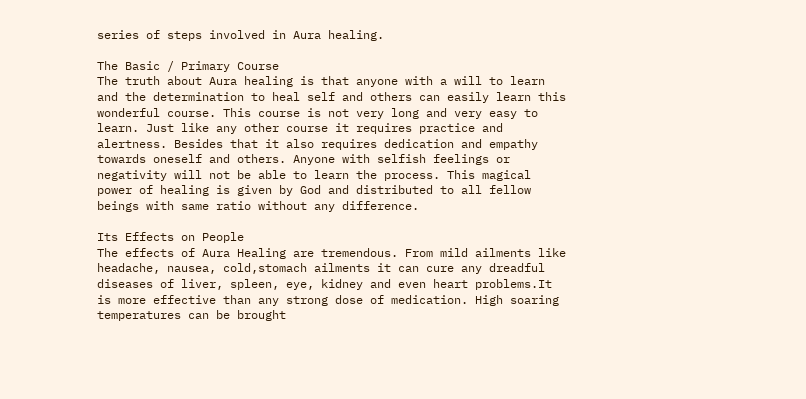series of steps involved in Aura healing.

The Basic / Primary Course
The truth about Aura healing is that anyone with a will to learn and the determination to heal self and others can easily learn this wonderful course. This course is not very long and very easy to learn. Just like any other course it requires practice and alertness. Besides that it also requires dedication and empathy towards oneself and others. Anyone with selfish feelings or negativity will not be able to learn the process. This magical power of healing is given by God and distributed to all fellow beings with same ratio without any difference.

Its Effects on People
The effects of Aura Healing are tremendous. From mild ailments like headache, nausea, cold,stomach ailments it can cure any dreadful diseases of liver, spleen, eye, kidney and even heart problems.It is more effective than any strong dose of medication. High soaring temperatures can be brought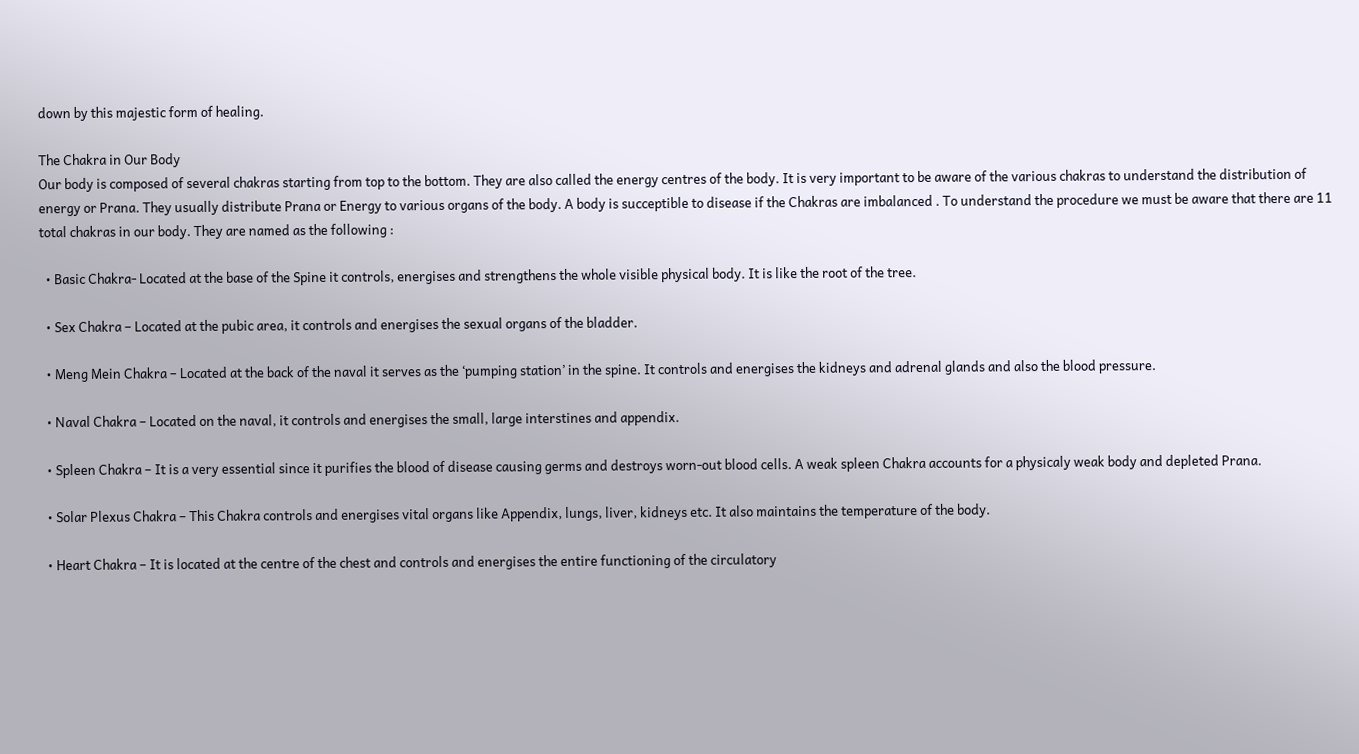down by this majestic form of healing.

The Chakra in Our Body
Our body is composed of several chakras starting from top to the bottom. They are also called the energy centres of the body. It is very important to be aware of the various chakras to understand the distribution of energy or Prana. They usually distribute Prana or Energy to various organs of the body. A body is succeptible to disease if the Chakras are imbalanced . To understand the procedure we must be aware that there are 11 total chakras in our body. They are named as the following :

  • Basic Chakra- Located at the base of the Spine it controls, energises and strengthens the whole visible physical body. It is like the root of the tree.

  • Sex Chakra – Located at the pubic area, it controls and energises the sexual organs of the bladder.

  • Meng Mein Chakra – Located at the back of the naval it serves as the ‘pumping station’ in the spine. It controls and energises the kidneys and adrenal glands and also the blood pressure.

  • Naval Chakra – Located on the naval, it controls and energises the small, large interstines and appendix.

  • Spleen Chakra – It is a very essential since it purifies the blood of disease causing germs and destroys worn-out blood cells. A weak spleen Chakra accounts for a physicaly weak body and depleted Prana.

  • Solar Plexus Chakra – This Chakra controls and energises vital organs like Appendix, lungs, liver, kidneys etc. It also maintains the temperature of the body.

  • Heart Chakra – It is located at the centre of the chest and controls and energises the entire functioning of the circulatory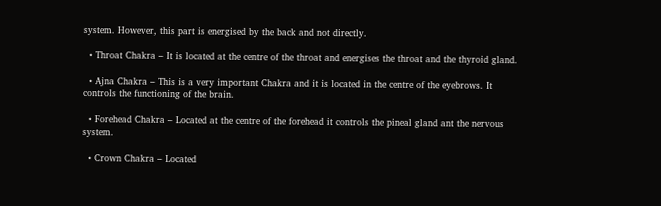system. However, this part is energised by the back and not directly.

  • Throat Chakra – It is located at the centre of the throat and energises the throat and the thyroid gland.

  • Ajna Chakra – This is a very important Chakra and it is located in the centre of the eyebrows. It controls the functioning of the brain.

  • Forehead Chakra – Located at the centre of the forehead it controls the pineal gland ant the nervous system.

  • Crown Chakra – Located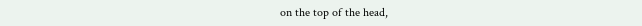on the top of the head,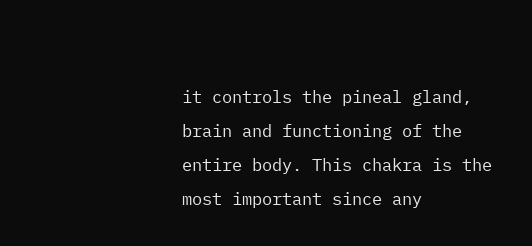it controls the pineal gland, brain and functioning of the entire body. This chakra is the most important since any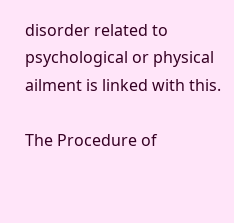disorder related to psychological or physical ailment is linked with this.

The Procedure of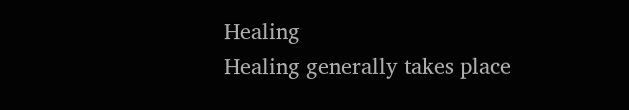Healing
Healing generally takes place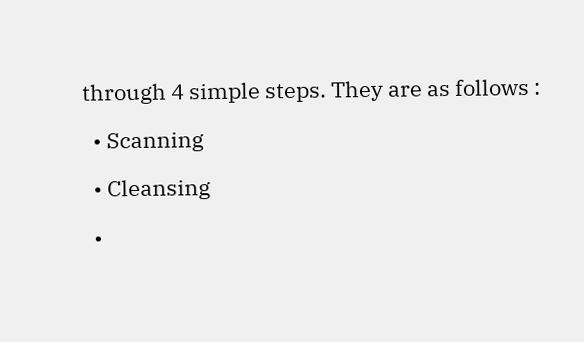through 4 simple steps. They are as follows :

  • Scanning

  • Cleansing

  •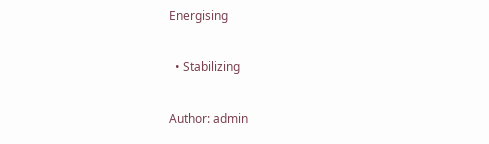Energising

  • Stabilizing

Author: admin